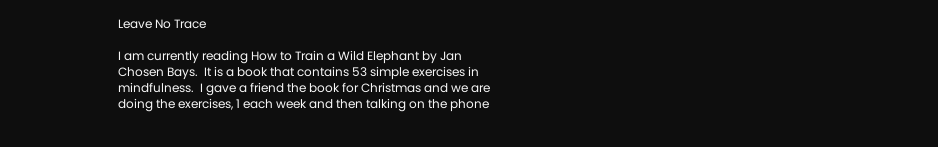Leave No Trace

I am currently reading How to Train a Wild Elephant by Jan Chosen Bays.  It is a book that contains 53 simple exercises in mindfulness.  I gave a friend the book for Christmas and we are doing the exercises, 1 each week and then talking on the phone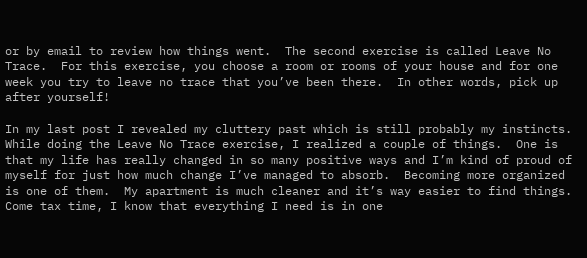or by email to review how things went.  The second exercise is called Leave No Trace.  For this exercise, you choose a room or rooms of your house and for one week you try to leave no trace that you’ve been there.  In other words, pick up after yourself!

In my last post I revealed my cluttery past which is still probably my instincts.  While doing the Leave No Trace exercise, I realized a couple of things.  One is that my life has really changed in so many positive ways and I’m kind of proud of myself for just how much change I’ve managed to absorb.  Becoming more organized is one of them.  My apartment is much cleaner and it’s way easier to find things.  Come tax time, I know that everything I need is in one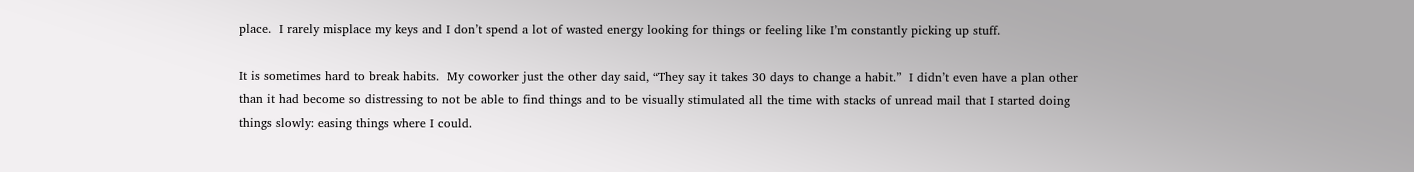place.  I rarely misplace my keys and I don’t spend a lot of wasted energy looking for things or feeling like I’m constantly picking up stuff.

It is sometimes hard to break habits.  My coworker just the other day said, “They say it takes 30 days to change a habit.”  I didn’t even have a plan other than it had become so distressing to not be able to find things and to be visually stimulated all the time with stacks of unread mail that I started doing things slowly: easing things where I could.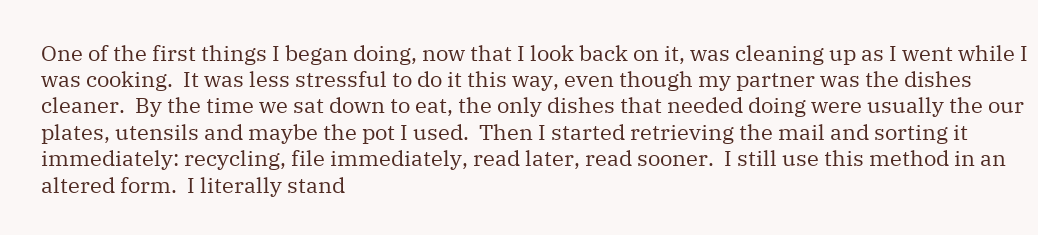One of the first things I began doing, now that I look back on it, was cleaning up as I went while I was cooking.  It was less stressful to do it this way, even though my partner was the dishes cleaner.  By the time we sat down to eat, the only dishes that needed doing were usually the our plates, utensils and maybe the pot I used.  Then I started retrieving the mail and sorting it immediately: recycling, file immediately, read later, read sooner.  I still use this method in an altered form.  I literally stand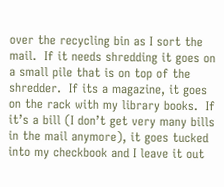over the recycling bin as I sort the mail.  If it needs shredding it goes on a small pile that is on top of the shredder.  If its a magazine, it goes on the rack with my library books.  If it’s a bill (I don’t get very many bills in the mail anymore), it goes tucked into my checkbook and I leave it out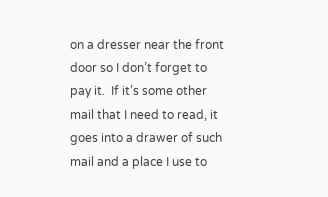on a dresser near the front door so I don’t forget to pay it.  If it’s some other mail that I need to read, it goes into a drawer of such mail and a place I use to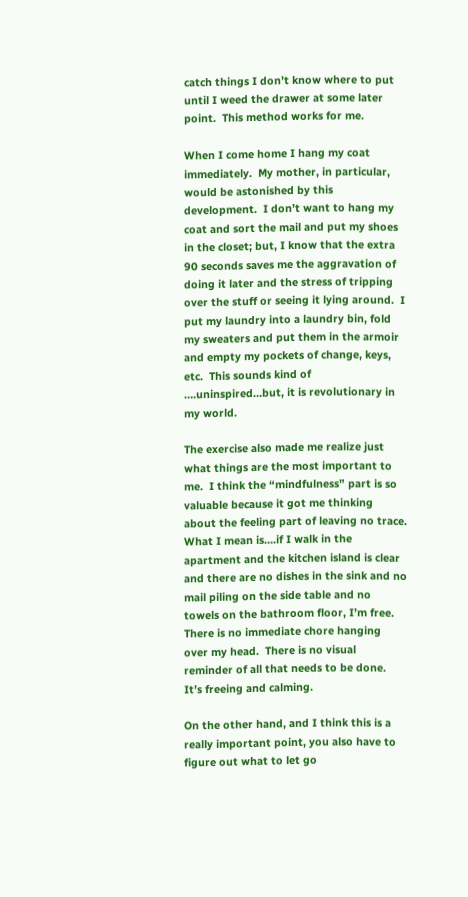catch things I don’t know where to put until I weed the drawer at some later point.  This method works for me.

When I come home I hang my coat immediately.  My mother, in particular, would be astonished by this development.  I don’t want to hang my coat and sort the mail and put my shoes in the closet; but, I know that the extra 90 seconds saves me the aggravation of doing it later and the stress of tripping over the stuff or seeing it lying around.  I put my laundry into a laundry bin, fold my sweaters and put them in the armoir and empty my pockets of change, keys, etc.  This sounds kind of ….uninspired…but, it is revolutionary in my world.

The exercise also made me realize just what things are the most important to me.  I think the “mindfulness” part is so valuable because it got me thinking about the feeling part of leaving no trace.  What I mean is….if I walk in the apartment and the kitchen island is clear and there are no dishes in the sink and no mail piling on the side table and no towels on the bathroom floor, I’m free.  There is no immediate chore hanging over my head.  There is no visual reminder of all that needs to be done.  It’s freeing and calming.

On the other hand, and I think this is a really important point, you also have to figure out what to let go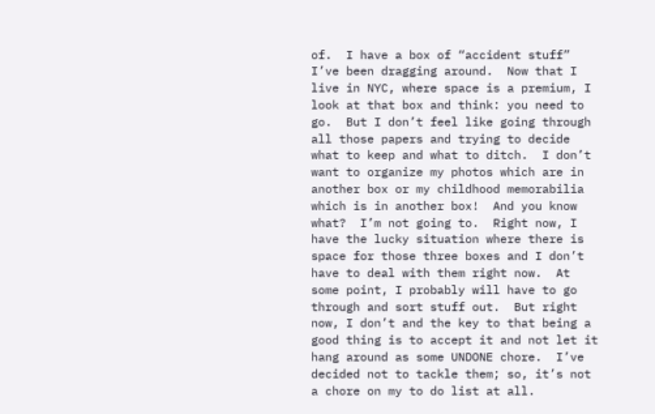of.  I have a box of “accident stuff” I’ve been dragging around.  Now that I live in NYC, where space is a premium, I look at that box and think: you need to go.  But I don’t feel like going through all those papers and trying to decide what to keep and what to ditch.  I don’t want to organize my photos which are in another box or my childhood memorabilia which is in another box!  And you know what?  I’m not going to.  Right now, I have the lucky situation where there is space for those three boxes and I don’t have to deal with them right now.  At some point, I probably will have to go through and sort stuff out.  But right now, I don’t and the key to that being a good thing is to accept it and not let it hang around as some UNDONE chore.  I’ve decided not to tackle them; so, it’s not a chore on my to do list at all.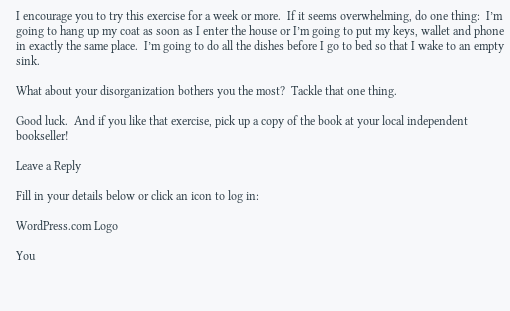I encourage you to try this exercise for a week or more.  If it seems overwhelming, do one thing:  I’m going to hang up my coat as soon as I enter the house or I’m going to put my keys, wallet and phone in exactly the same place.  I’m going to do all the dishes before I go to bed so that I wake to an empty sink.

What about your disorganization bothers you the most?  Tackle that one thing.

Good luck.  And if you like that exercise, pick up a copy of the book at your local independent bookseller!

Leave a Reply

Fill in your details below or click an icon to log in:

WordPress.com Logo

You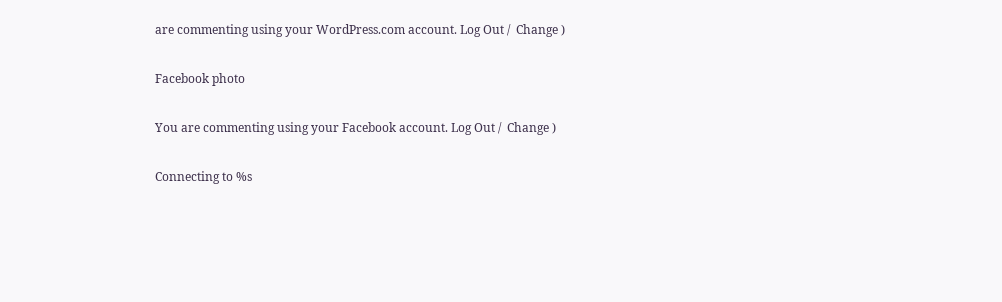are commenting using your WordPress.com account. Log Out /  Change )

Facebook photo

You are commenting using your Facebook account. Log Out /  Change )

Connecting to %s